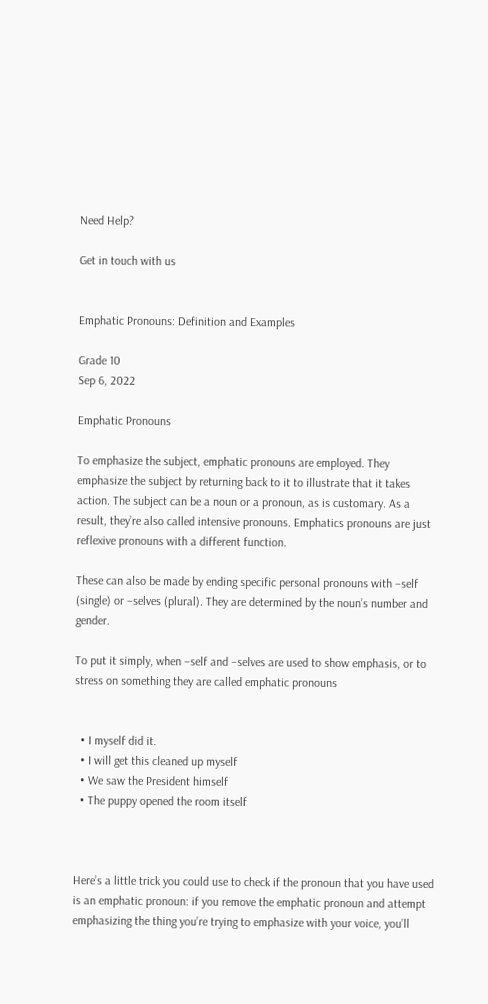Need Help?

Get in touch with us


Emphatic Pronouns: Definition and Examples

Grade 10
Sep 6, 2022

Emphatic Pronouns

To emphasize the subject, emphatic pronouns are employed. They emphasize the subject by returning back to it to illustrate that it takes action. The subject can be a noun or a pronoun, as is customary. As a result, they’re also called intensive pronouns. Emphatics pronouns are just reflexive pronouns with a different function.

These can also be made by ending specific personal pronouns with –self (single) or –selves (plural). They are determined by the noun’s number and gender.

To put it simply, when –self and –selves are used to show emphasis, or to stress on something they are called emphatic pronouns


  • I myself did it.
  • I will get this cleaned up myself
  • We saw the President himself
  • The puppy opened the room itself



Here’s a little trick you could use to check if the pronoun that you have used is an emphatic pronoun: if you remove the emphatic pronoun and attempt emphasizing the thing you’re trying to emphasize with your voice, you’ll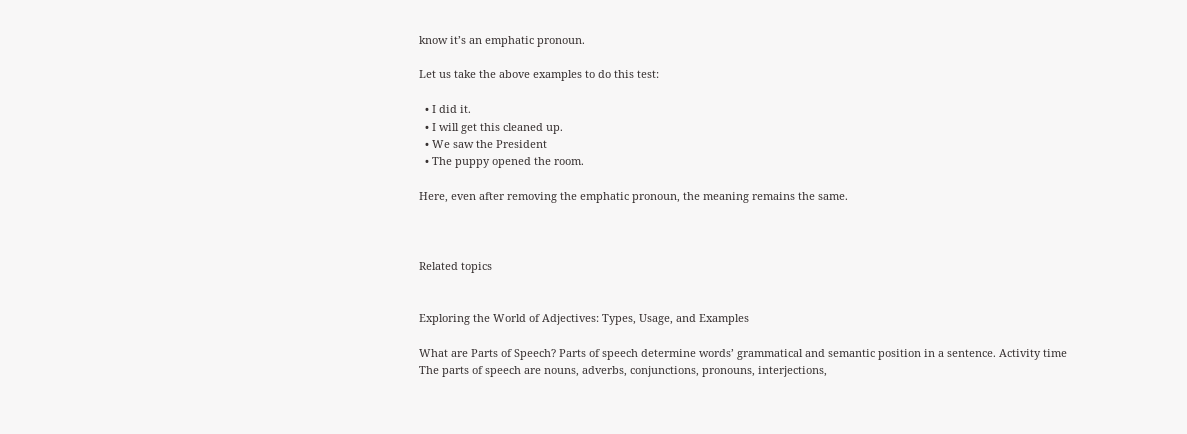know it’s an emphatic pronoun.

Let us take the above examples to do this test:

  • I did it.
  • I will get this cleaned up.
  • We saw the President
  • The puppy opened the room.

Here, even after removing the emphatic pronoun, the meaning remains the same.



Related topics


Exploring the World of Adjectives: Types, Usage, and Examples

What are Parts of Speech? Parts of speech determine words’ grammatical and semantic position in a sentence. Activity time The parts of speech are nouns, adverbs, conjunctions, pronouns, interjections,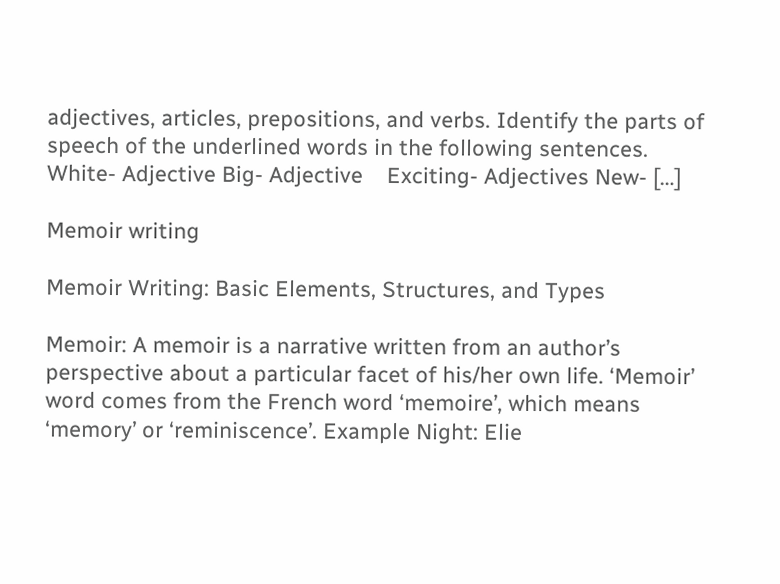adjectives, articles, prepositions, and verbs. Identify the parts of speech of the underlined words in the following sentences. White- Adjective Big- Adjective    Exciting- Adjectives New- […]

Memoir writing

Memoir Writing: Basic Elements, Structures, and Types

Memoir: A memoir is a narrative written from an author’s perspective about a particular facet of his/her own life. ‘Memoir’ word comes from the French word ‘memoire’, which means ‘memory’ or ‘reminiscence’. Example Night: Elie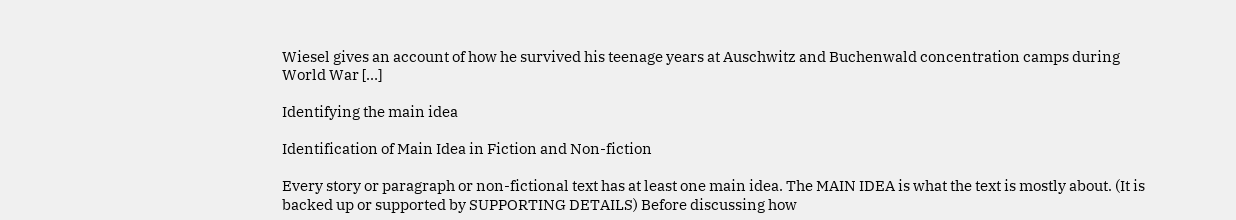Wiesel gives an account of how he survived his teenage years at Auschwitz and Buchenwald concentration camps during World War […]

Identifying the main idea

Identification of Main Idea in Fiction and Non-fiction

Every story or paragraph or non-fictional text has at least one main idea. The MAIN IDEA is what the text is mostly about. (It is backed up or supported by SUPPORTING DETAILS) Before discussing how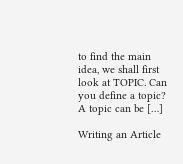to find the main idea, we shall first look at TOPIC. Can you define a topic? A topic can be […]

Writing an Article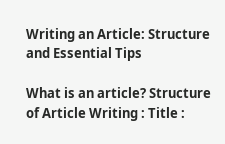Writing an Article: Structure and Essential Tips

What is an article? Structure of Article Writing : Title :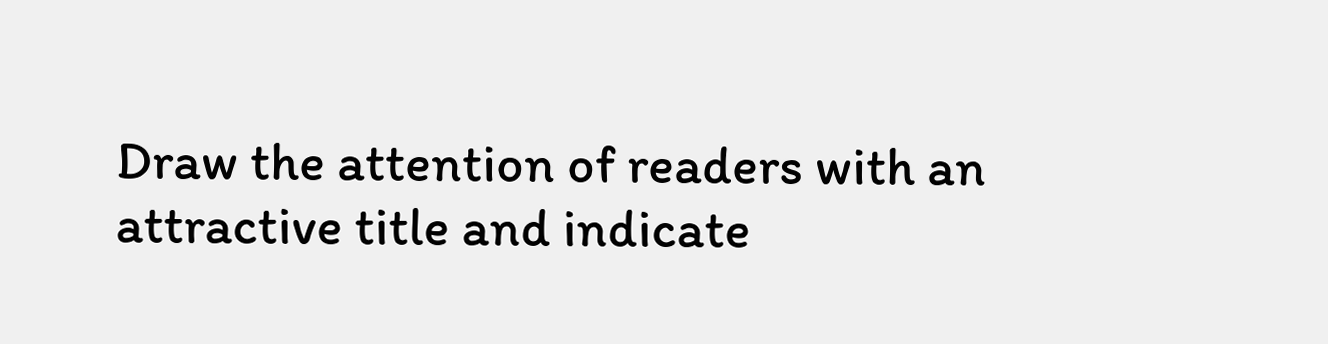Draw the attention of readers with an attractive title and indicate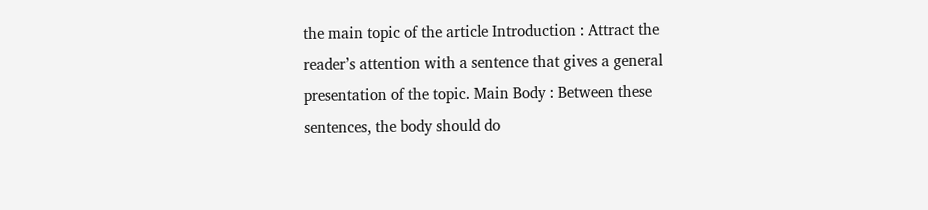the main topic of the article Introduction : Attract the reader’s attention with a sentence that gives a general presentation of the topic. Main Body : Between these sentences, the body should do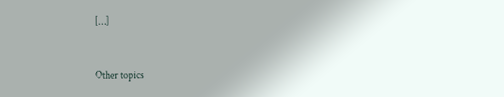[…]


Other topics